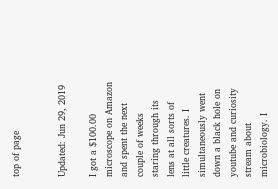top of page


Updated: Jun 29, 2019

I got a $100.00 microscope on Amazon and spent the next couple of weeks staring through its lens at all sorts of little creatures. I simultaneously went down a black hole on youtube and curiosity stream about microbiology. I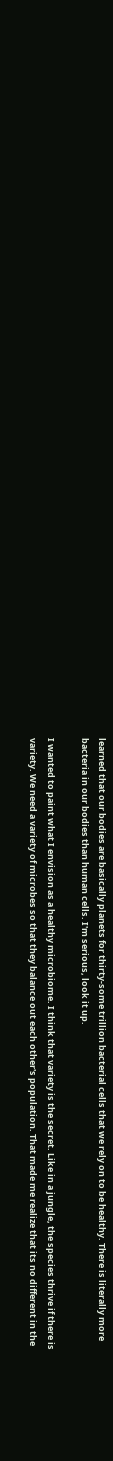learned that our bodies are basically planets for thirty-some trillion bacterial cells that we rely on to be healthy. There is literally more bacteria in our bodies than human cells. I'm serious, look it up.

I wanted to paint what I envision as a healthy microbiome. I think that variety is the secret. Like in a jungle, the species thrive if there is variety. We need a variety of microbes so that they balance out each other's population. That made me realize that its no different in the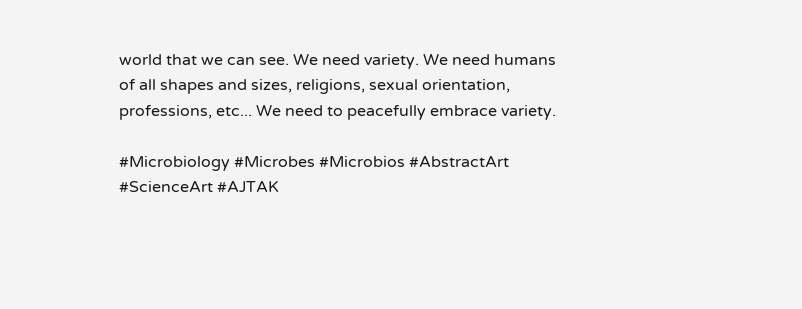world that we can see. We need variety. We need humans of all shapes and sizes, religions, sexual orientation, professions, etc... We need to peacefully embrace variety.

#Microbiology #Microbes #Microbios #AbstractArt #ScienceArt #AJTAK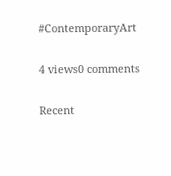#ContemporaryArt

4 views0 comments

Recent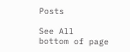Posts

See All
bottom of page